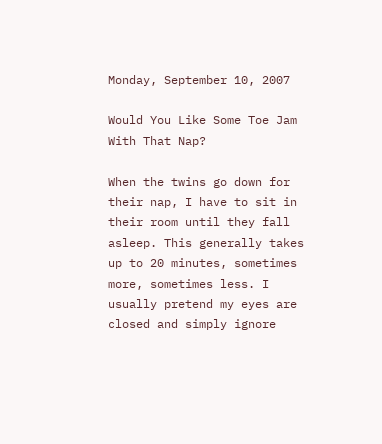Monday, September 10, 2007

Would You Like Some Toe Jam With That Nap?

When the twins go down for their nap, I have to sit in their room until they fall asleep. This generally takes up to 20 minutes, sometimes more, sometimes less. I usually pretend my eyes are closed and simply ignore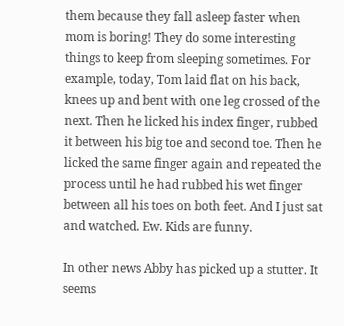them because they fall asleep faster when mom is boring! They do some interesting things to keep from sleeping sometimes. For example, today, Tom laid flat on his back, knees up and bent with one leg crossed of the next. Then he licked his index finger, rubbed it between his big toe and second toe. Then he licked the same finger again and repeated the process until he had rubbed his wet finger between all his toes on both feet. And I just sat and watched. Ew. Kids are funny.

In other news Abby has picked up a stutter. It seems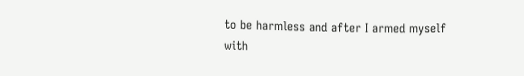to be harmless and after I armed myself with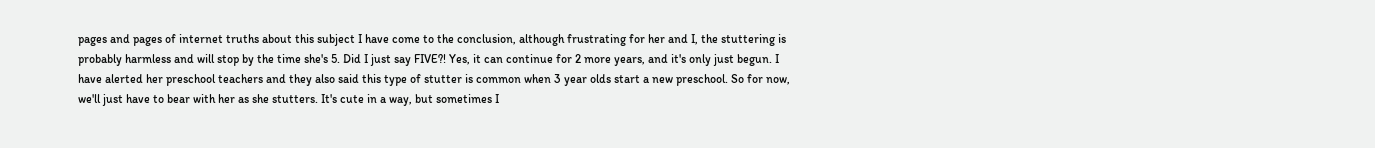pages and pages of internet truths about this subject I have come to the conclusion, although frustrating for her and I, the stuttering is probably harmless and will stop by the time she's 5. Did I just say FIVE?! Yes, it can continue for 2 more years, and it's only just begun. I have alerted her preschool teachers and they also said this type of stutter is common when 3 year olds start a new preschool. So for now, we'll just have to bear with her as she stutters. It's cute in a way, but sometimes I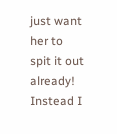just want her to spit it out already! Instead I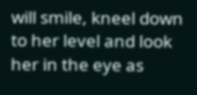will smile, kneel down to her level and look her in the eye as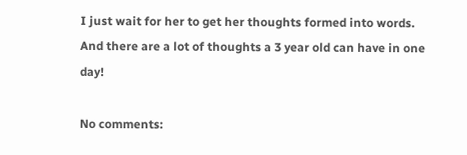I just wait for her to get her thoughts formed into words. And there are a lot of thoughts a 3 year old can have in one day!

No comments: